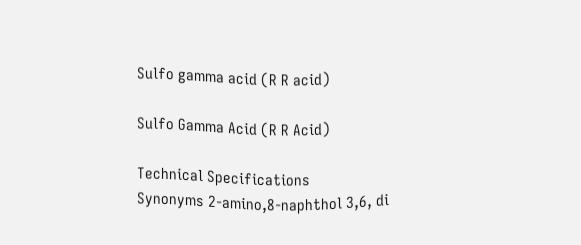Sulfo gamma acid (R R acid)

Sulfo Gamma Acid (R R Acid)

Technical Specifications
Synonyms 2-amino,8-naphthol 3,6, di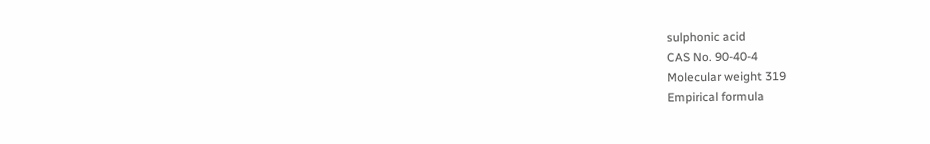sulphonic acid
CAS No. 90-40-4
Molecular weight 319
Empirical formula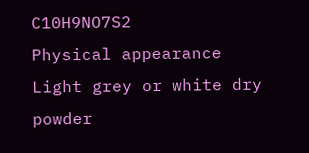C10H9NO7S2
Physical appearance Light grey or white dry powder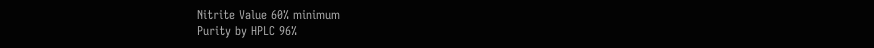Nitrite Value 60% minimum
Purity by HPLC 96%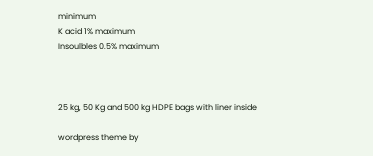minimum
K acid 1% maximum
Insoulbles 0.5% maximum



25 kg, 50 Kg and 500 kg HDPE bags with liner inside

wordpress theme by